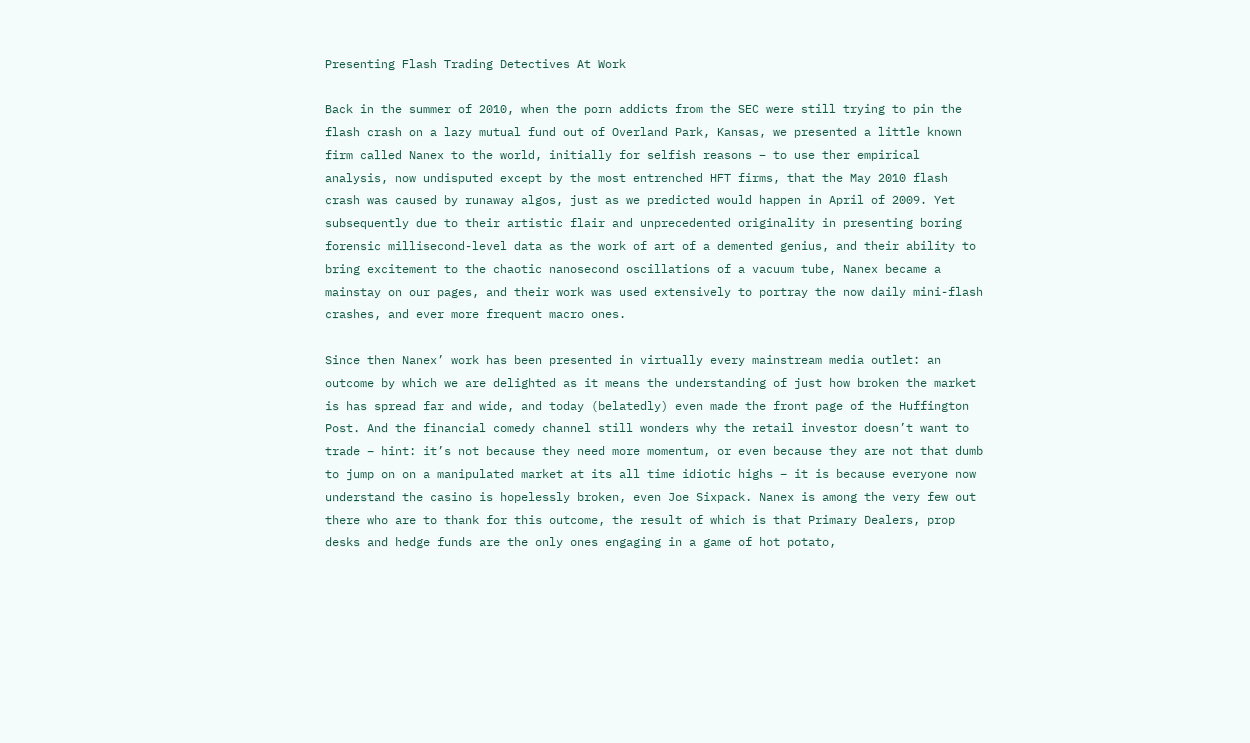Presenting Flash Trading Detectives At Work

Back in the summer of 2010, when the porn addicts from the SEC were still trying to pin the flash crash on a lazy mutual fund out of Overland Park, Kansas, we presented a little known firm called Nanex to the world, initially for selfish reasons – to use ther empirical analysis, now undisputed except by the most entrenched HFT firms, that the May 2010 flash crash was caused by runaway algos, just as we predicted would happen in April of 2009. Yet subsequently due to their artistic flair and unprecedented originality in presenting boring forensic millisecond-level data as the work of art of a demented genius, and their ability to bring excitement to the chaotic nanosecond oscillations of a vacuum tube, Nanex became a mainstay on our pages, and their work was used extensively to portray the now daily mini-flash crashes, and ever more frequent macro ones.

Since then Nanex’ work has been presented in virtually every mainstream media outlet: an outcome by which we are delighted as it means the understanding of just how broken the market is has spread far and wide, and today (belatedly) even made the front page of the Huffington Post. And the financial comedy channel still wonders why the retail investor doesn’t want to trade – hint: it’s not because they need more momentum, or even because they are not that dumb to jump on on a manipulated market at its all time idiotic highs – it is because everyone now understand the casino is hopelessly broken, even Joe Sixpack. Nanex is among the very few out there who are to thank for this outcome, the result of which is that Primary Dealers, prop desks and hedge funds are the only ones engaging in a game of hot potato,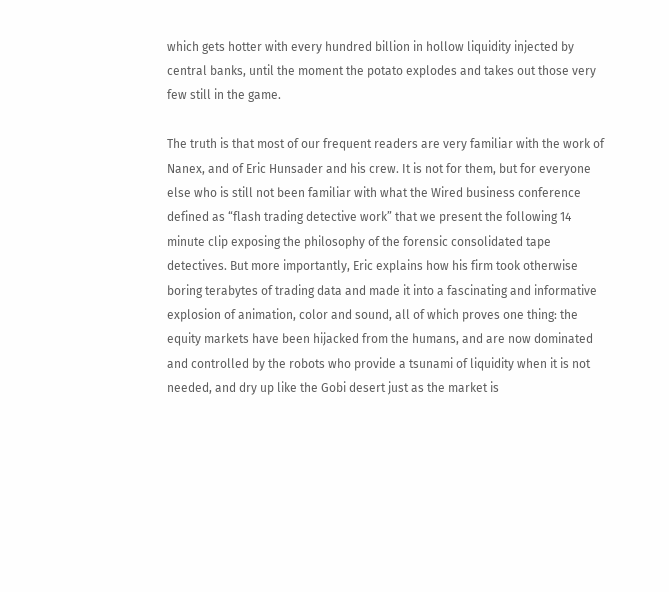which gets hotter with every hundred billion in hollow liquidity injected by central banks, until the moment the potato explodes and takes out those very few still in the game.

The truth is that most of our frequent readers are very familiar with the work of Nanex, and of Eric Hunsader and his crew. It is not for them, but for everyone else who is still not been familiar with what the Wired business conference defined as “flash trading detective work” that we present the following 14 minute clip exposing the philosophy of the forensic consolidated tape detectives. But more importantly, Eric explains how his firm took otherwise boring terabytes of trading data and made it into a fascinating and informative explosion of animation, color and sound, all of which proves one thing: the equity markets have been hijacked from the humans, and are now dominated and controlled by the robots who provide a tsunami of liquidity when it is not needed, and dry up like the Gobi desert just as the market is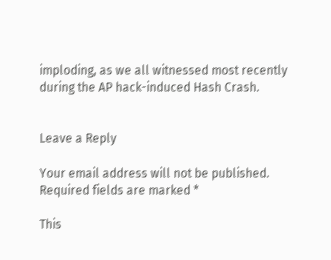imploding, as we all witnessed most recently during the AP hack-induced Hash Crash.


Leave a Reply

Your email address will not be published. Required fields are marked *

This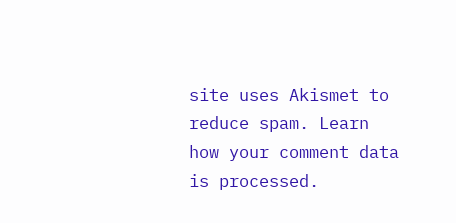site uses Akismet to reduce spam. Learn how your comment data is processed.